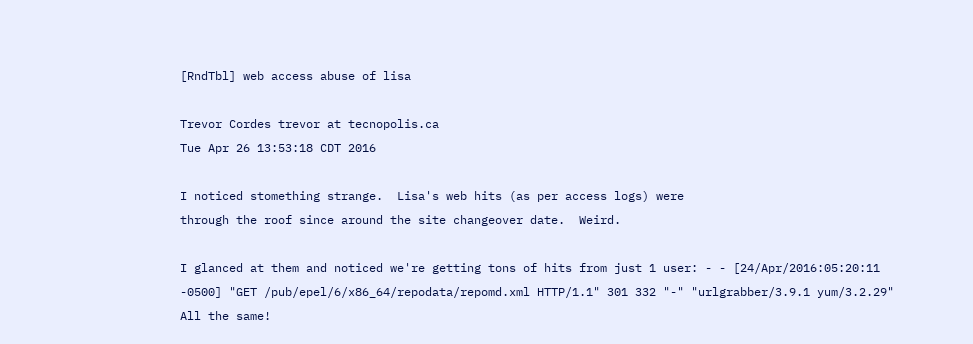[RndTbl] web access abuse of lisa

Trevor Cordes trevor at tecnopolis.ca
Tue Apr 26 13:53:18 CDT 2016

I noticed stomething strange.  Lisa's web hits (as per access logs) were
through the roof since around the site changeover date.  Weird.

I glanced at them and noticed we're getting tons of hits from just 1 user: - - [24/Apr/2016:05:20:11 -0500] "GET /pub/epel/6/x86_64/repodata/repomd.xml HTTP/1.1" 301 332 "-" "urlgrabber/3.9.1 yum/3.2.29"
All the same!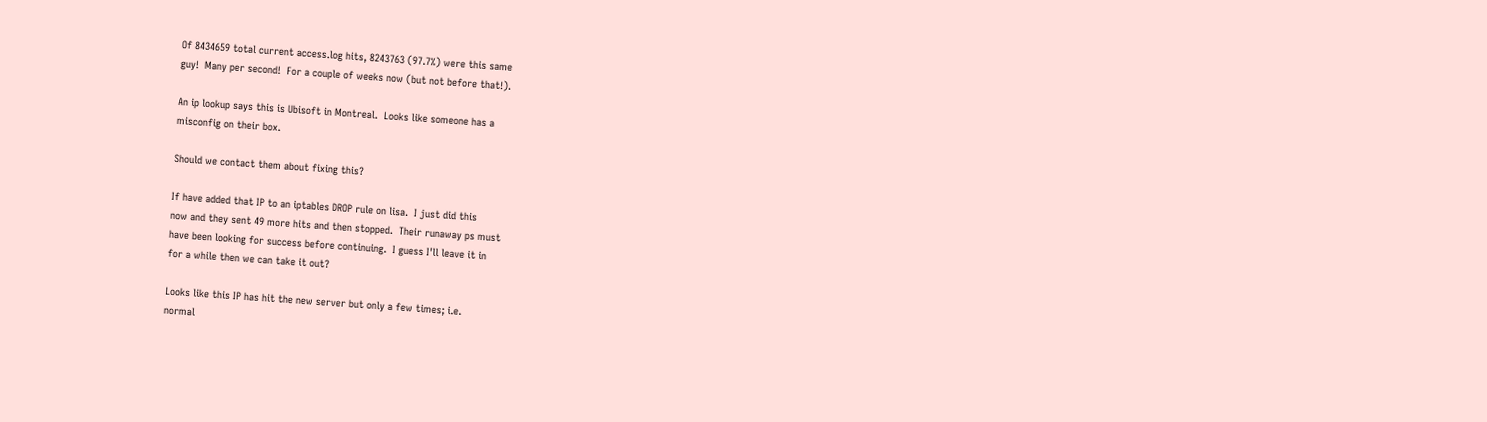Of 8434659 total current access.log hits, 8243763 (97.7%) were this same
guy!  Many per second!  For a couple of weeks now (but not before that!).

An ip lookup says this is Ubisoft in Montreal.  Looks like someone has a
misconfig on their box.

Should we contact them about fixing this?

If have added that IP to an iptables DROP rule on lisa.  I just did this
now and they sent 49 more hits and then stopped.  Their runaway ps must
have been looking for success before continuing.  I guess I'll leave it in
for a while then we can take it out?

Looks like this IP has hit the new server but only a few times; i.e.
normal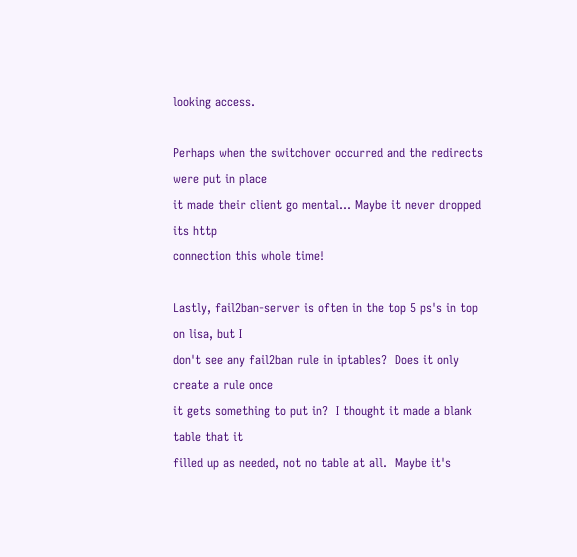looking access.

Perhaps when the switchover occurred and the redirects were put in place
it made their client go mental... Maybe it never dropped its http
connection this whole time!

Lastly, fail2ban-server is often in the top 5 ps's in top on lisa, but I
don't see any fail2ban rule in iptables?  Does it only create a rule once
it gets something to put in?  I thought it made a blank table that it
filled up as needed, not no table at all.  Maybe it's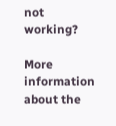not working?

More information about the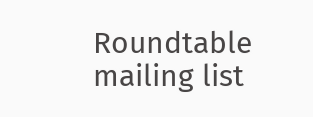Roundtable mailing list